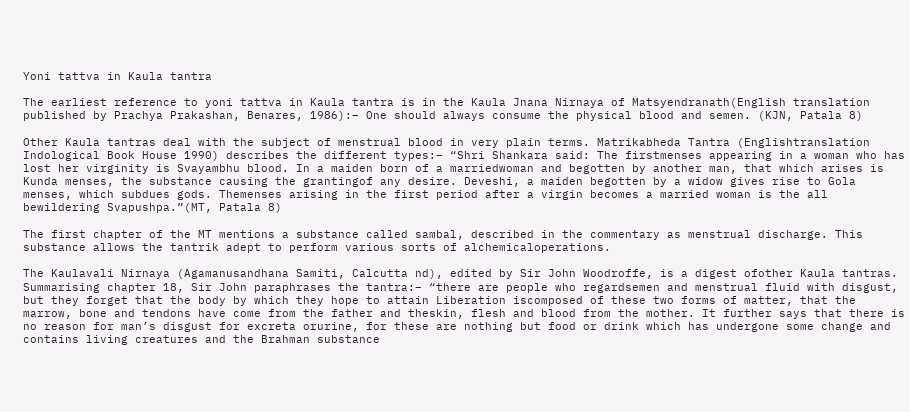Yoni tattva in Kaula tantra

The earliest reference to yoni tattva in Kaula tantra is in the Kaula Jnana Nirnaya of Matsyendranath(English translation published by Prachya Prakashan, Benares, 1986):– One should always consume the physical blood and semen. (KJN, Patala 8)

Other Kaula tantras deal with the subject of menstrual blood in very plain terms. Matrikabheda Tantra (Englishtranslation Indological Book House 1990) describes the different types:– “Shri Shankara said: The firstmenses appearing in a woman who has lost her virginity is Svayambhu blood. In a maiden born of a marriedwoman and begotten by another man, that which arises is Kunda menses, the substance causing the grantingof any desire. Deveshi, a maiden begotten by a widow gives rise to Gola menses, which subdues gods. Themenses arising in the first period after a virgin becomes a married woman is the all bewildering Svapushpa.”(MT, Patala 8)

The first chapter of the MT mentions a substance called sambal, described in the commentary as menstrual discharge. This substance allows the tantrik adept to perform various sorts of alchemicaloperations.

The Kaulavali Nirnaya (Agamanusandhana Samiti, Calcutta nd), edited by Sir John Woodroffe, is a digest ofother Kaula tantras. Summarising chapter 18, Sir John paraphrases the tantra:– “there are people who regardsemen and menstrual fluid with disgust, but they forget that the body by which they hope to attain Liberation iscomposed of these two forms of matter, that the marrow, bone and tendons have come from the father and theskin, flesh and blood from the mother. It further says that there is no reason for man’s disgust for excreta orurine, for these are nothing but food or drink which has undergone some change and contains living creatures and the Brahman substance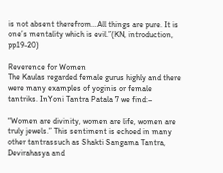is not absent therefrom…All things are pure. It is one’s mentality which is evil.”(KN, introduction, pp19-20)

Reverence for Women
The Kaulas regarded female gurus highly and there were many examples of yoginis or female tantriks. InYoni Tantra Patala 7 we find:–

“Women are divinity, women are life, women are truly jewels.” This sentiment is echoed in many other tantrassuch as Shakti Sangama Tantra, Devirahasya and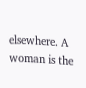elsewhere. A woman is the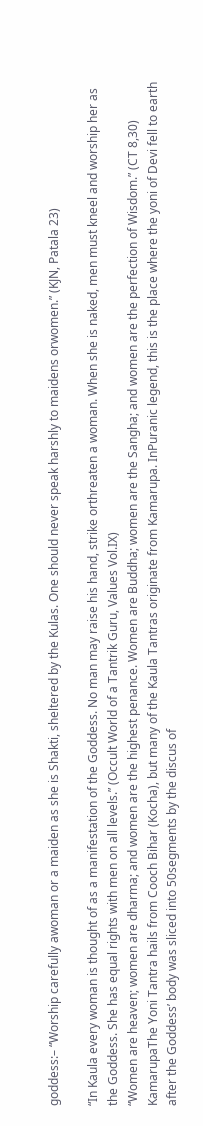goddess:– “Worship carefully awoman or a maiden as she is Shakti, sheltered by the Kulas. One should never speak harshly to maidens orwomen.” (KJN, Patala 23)

“In Kaula every woman is thought of as a manifestation of the Goddess. No man may raise his hand, strike orthreaten a woman. When she is naked, men must kneel and worship her as the Goddess. She has equal rights with men on all levels.” (Occult World of a Tantrik Guru, Values Vol.IX)
“Women are heaven; women are dharma; and women are the highest penance. Women are Buddha; women are the Sangha; and women are the perfection of Wisdom.” (CT 8,30)
KamarupaThe Yoni Tantra hails from Cooch Bihar (Kocha), but many of the Kaula Tantras originate from Kamarupa. InPuranic legend, this is the place where the yoni of Devi fell to earth after the Goddess’ body was sliced into 50segments by the discus of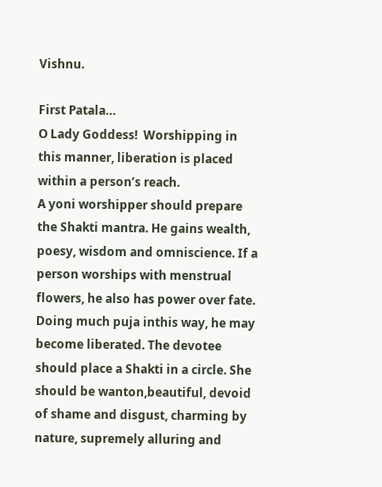Vishnu.

First Patala…
O Lady Goddess!  Worshipping in this manner, liberation is placed within a person’s reach.
A yoni worshipper should prepare the Shakti mantra. He gains wealth, poesy, wisdom and omniscience. If a person worships with menstrual flowers, he also has power over fate. Doing much puja inthis way, he may become liberated. The devotee should place a Shakti in a circle. She should be wanton,beautiful, devoid of shame and disgust, charming by nature, supremely alluring and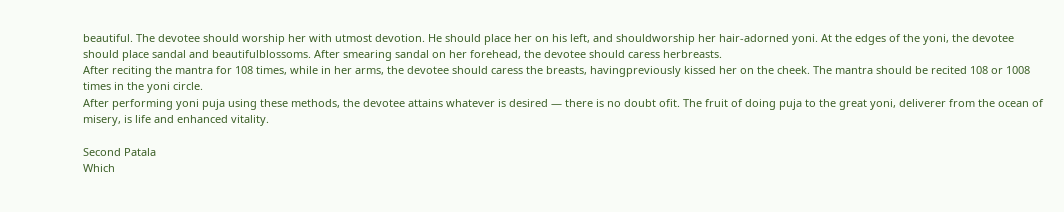beautiful. The devotee should worship her with utmost devotion. He should place her on his left, and shouldworship her hair-adorned yoni. At the edges of the yoni, the devotee should place sandal and beautifulblossoms. After smearing sandal on her forehead, the devotee should caress herbreasts.
After reciting the mantra for 108 times, while in her arms, the devotee should caress the breasts, havingpreviously kissed her on the cheek. The mantra should be recited 108 or 1008 times in the yoni circle.
After performing yoni puja using these methods, the devotee attains whatever is desired — there is no doubt ofit. The fruit of doing puja to the great yoni, deliverer from the ocean of misery, is life and enhanced vitality.

Second Patala
Which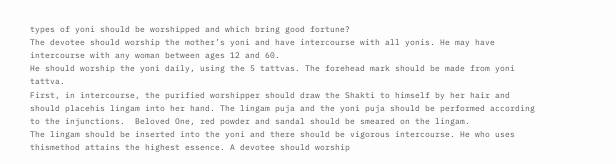types of yoni should be worshipped and which bring good fortune?
The devotee should worship the mother’s yoni and have intercourse with all yonis. He may have intercourse with any woman between ages 12 and 60.
He should worship the yoni daily, using the 5 tattvas. The forehead mark should be made from yoni tattva.
First, in intercourse, the purified worshipper should draw the Shakti to himself by her hair and should placehis lingam into her hand. The lingam puja and the yoni puja should be performed according to the injunctions.  Beloved One, red powder and sandal should be smeared on the lingam.
The lingam should be inserted into the yoni and there should be vigorous intercourse. He who uses thismethod attains the highest essence. A devotee should worship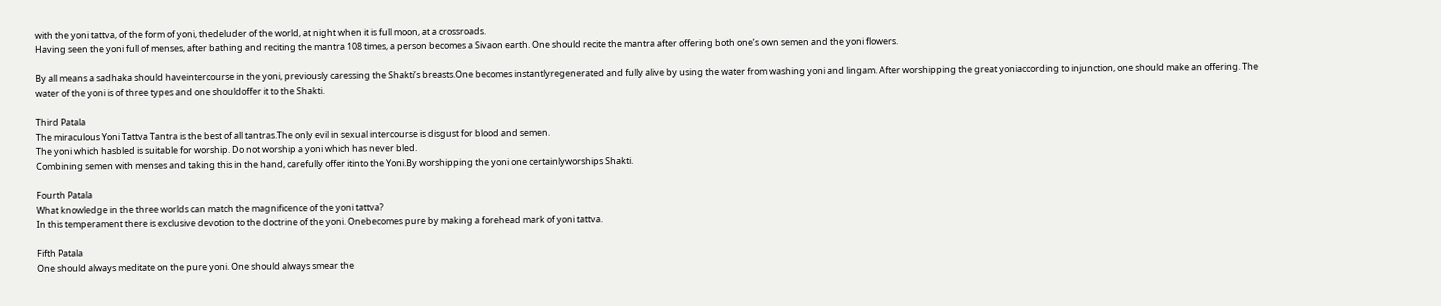with the yoni tattva, of the form of yoni, thedeluder of the world, at night when it is full moon, at a crossroads.
Having seen the yoni full of menses, after bathing and reciting the mantra 108 times, a person becomes a Sivaon earth. One should recite the mantra after offering both one’s own semen and the yoni flowers.

By all means a sadhaka should haveintercourse in the yoni, previously caressing the Shakti’s breasts.One becomes instantlyregenerated and fully alive by using the water from washing yoni and lingam. After worshipping the great yoniaccording to injunction, one should make an offering. The water of the yoni is of three types and one shouldoffer it to the Shakti.

Third Patala
The miraculous Yoni Tattva Tantra is the best of all tantras.The only evil in sexual intercourse is disgust for blood and semen.
The yoni which hasbled is suitable for worship. Do not worship a yoni which has never bled.
Combining semen with menses and taking this in the hand, carefully offer itinto the Yoni.By worshipping the yoni one certainlyworships Shakti.

Fourth Patala
What knowledge in the three worlds can match the magnificence of the yoni tattva?
In this temperament there is exclusive devotion to the doctrine of the yoni. Onebecomes pure by making a forehead mark of yoni tattva.

Fifth Patala
One should always meditate on the pure yoni. One should always smear the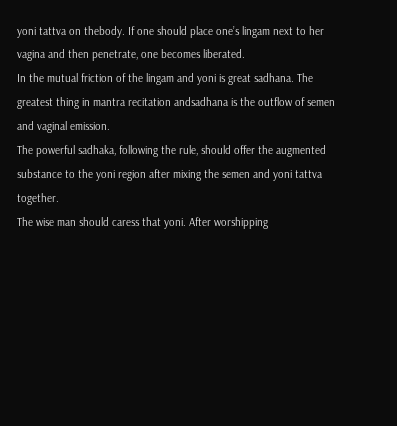yoni tattva on thebody. If one should place one’s lingam next to her vagina and then penetrate, one becomes liberated.
In the mutual friction of the lingam and yoni is great sadhana. The greatest thing in mantra recitation andsadhana is the outflow of semen and vaginal emission.
The powerful sadhaka, following the rule, should offer the augmented substance to the yoni region after mixing the semen and yoni tattva together.
The wise man should caress that yoni. After worshipping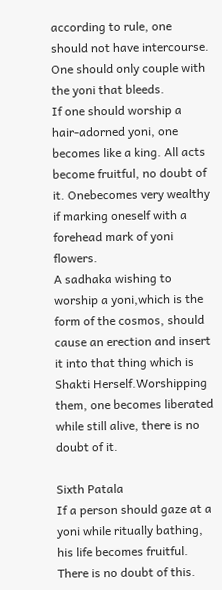according to rule, one should not have intercourse. One should only couple with the yoni that bleeds.
If one should worship a hair-adorned yoni, one becomes like a king. All acts become fruitful, no doubt of it. Onebecomes very wealthy if marking oneself with a forehead mark of yoni flowers.
A sadhaka wishing to worship a yoni,which is the form of the cosmos, should cause an erection and insert it into that thing which is Shakti Herself.Worshipping them, one becomes liberated while still alive, there is no doubt of it.

Sixth Patala
If a person should gaze at a yoni while ritually bathing, his life becomes fruitful. There is no doubt of this.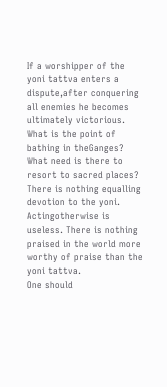If a worshipper of the yoni tattva enters a dispute,after conquering all enemies he becomes ultimately victorious. What is the point of bathing in theGanges? What need is there to resort to sacred places? There is nothing equalling devotion to the yoni. Actingotherwise is useless. There is nothing praised in the world more worthy of praise than the yoni tattva.
One should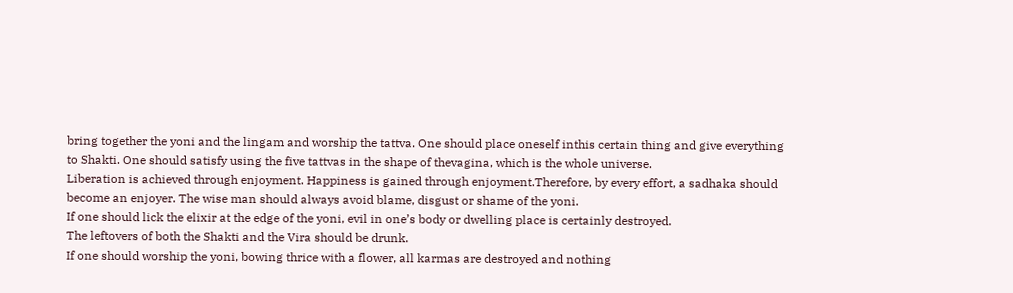bring together the yoni and the lingam and worship the tattva. One should place oneself inthis certain thing and give everything to Shakti. One should satisfy using the five tattvas in the shape of thevagina, which is the whole universe.
Liberation is achieved through enjoyment. Happiness is gained through enjoyment.Therefore, by every effort, a sadhaka should become an enjoyer. The wise man should always avoid blame, disgust or shame of the yoni.
If one should lick the elixir at the edge of the yoni, evil in one’s body or dwelling place is certainly destroyed.
The leftovers of both the Shakti and the Vira should be drunk.
If one should worship the yoni, bowing thrice with a flower, all karmas are destroyed and nothing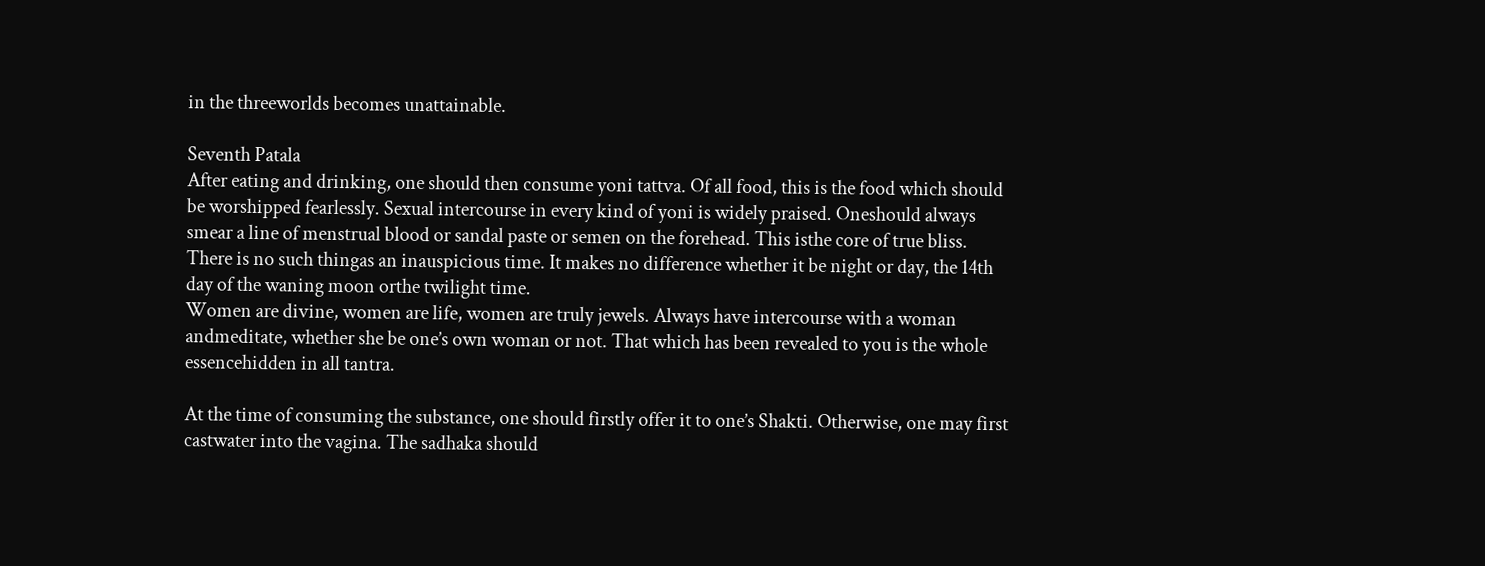in the threeworlds becomes unattainable.

Seventh Patala
After eating and drinking, one should then consume yoni tattva. Of all food, this is the food which should be worshipped fearlessly. Sexual intercourse in every kind of yoni is widely praised. Oneshould always smear a line of menstrual blood or sandal paste or semen on the forehead. This isthe core of true bliss.
There is no such thingas an inauspicious time. It makes no difference whether it be night or day, the 14th day of the waning moon orthe twilight time.
Women are divine, women are life, women are truly jewels. Always have intercourse with a woman andmeditate, whether she be one’s own woman or not. That which has been revealed to you is the whole essencehidden in all tantra.

At the time of consuming the substance, one should firstly offer it to one’s Shakti. Otherwise, one may first castwater into the vagina. The sadhaka should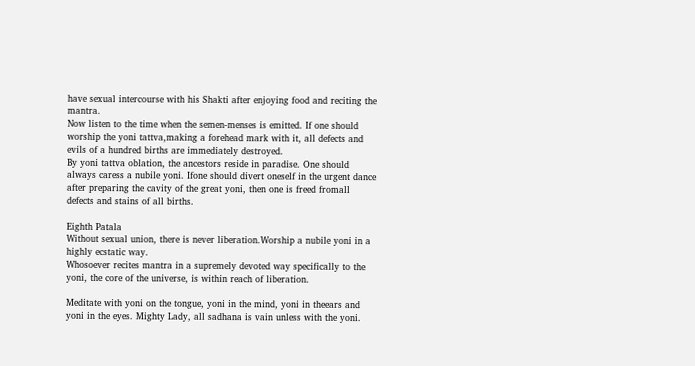have sexual intercourse with his Shakti after enjoying food and reciting the mantra.
Now listen to the time when the semen-menses is emitted. If one should worship the yoni tattva,making a forehead mark with it, all defects and evils of a hundred births are immediately destroyed.
By yoni tattva oblation, the ancestors reside in paradise. One should always caress a nubile yoni. Ifone should divert oneself in the urgent dance after preparing the cavity of the great yoni, then one is freed fromall defects and stains of all births.

Eighth Patala
Without sexual union, there is never liberation.Worship a nubile yoni in a highly ecstatic way.
Whosoever recites mantra in a supremely devoted way specifically to the yoni, the core of the universe, is within reach of liberation.

Meditate with yoni on the tongue, yoni in the mind, yoni in theears and yoni in the eyes. Mighty Lady, all sadhana is vain unless with the yoni.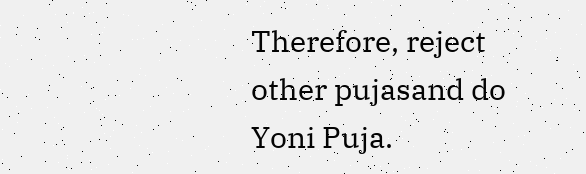Therefore, reject other pujasand do Yoni Puja.